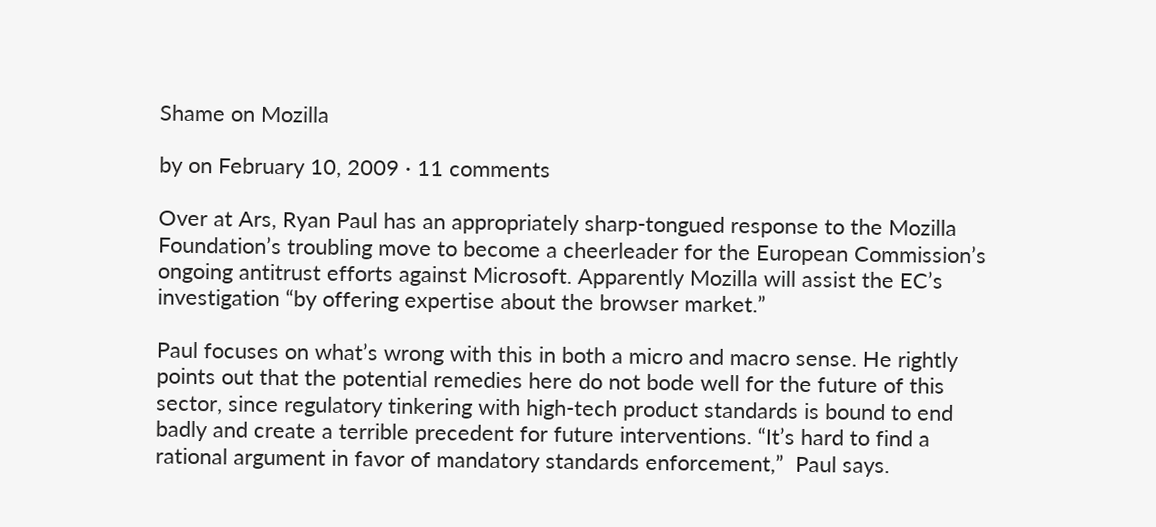Shame on Mozilla

by on February 10, 2009 · 11 comments

Over at Ars, Ryan Paul has an appropriately sharp-tongued response to the Mozilla Foundation’s troubling move to become a cheerleader for the European Commission’s ongoing antitrust efforts against Microsoft. Apparently Mozilla will assist the EC’s investigation “by offering expertise about the browser market.”

Paul focuses on what’s wrong with this in both a micro and macro sense. He rightly points out that the potential remedies here do not bode well for the future of this sector, since regulatory tinkering with high-tech product standards is bound to end badly and create a terrible precedent for future interventions. “It’s hard to find a rational argument in favor of mandatory standards enforcement,”  Paul says.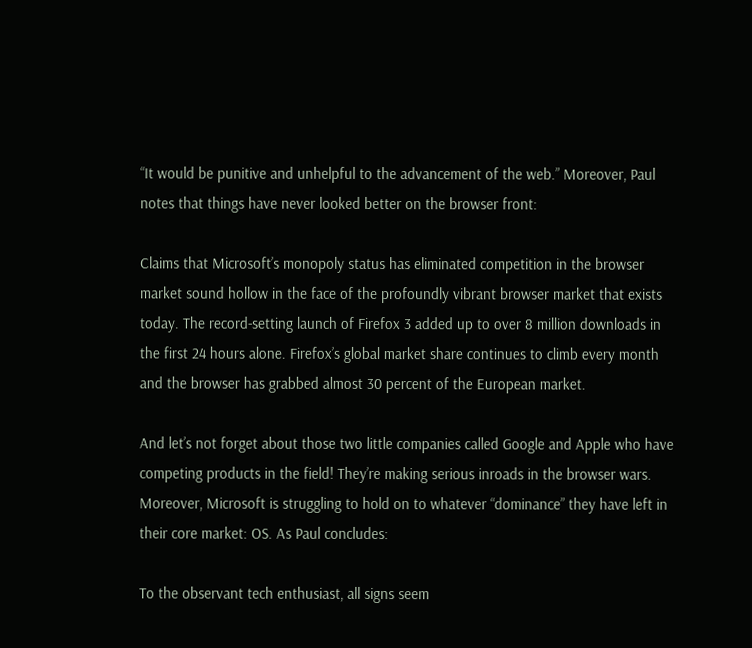“It would be punitive and unhelpful to the advancement of the web.” Moreover, Paul notes that things have never looked better on the browser front:

Claims that Microsoft’s monopoly status has eliminated competition in the browser market sound hollow in the face of the profoundly vibrant browser market that exists today. The record-setting launch of Firefox 3 added up to over 8 million downloads in the first 24 hours alone. Firefox’s global market share continues to climb every month and the browser has grabbed almost 30 percent of the European market.

And let’s not forget about those two little companies called Google and Apple who have competing products in the field! They’re making serious inroads in the browser wars. Moreover, Microsoft is struggling to hold on to whatever “dominance” they have left in their core market: OS. As Paul concludes:

To the observant tech enthusiast, all signs seem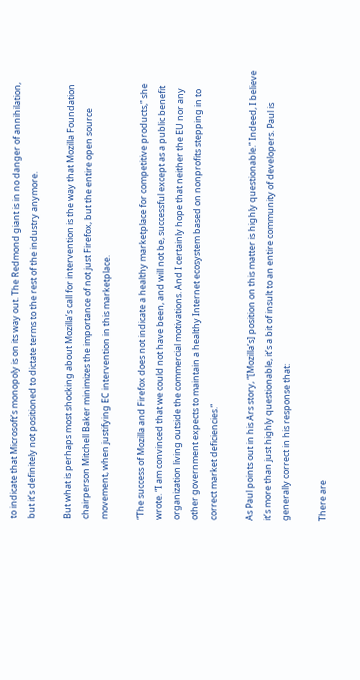to indicate that Microsoft’s monopoly is on its way out. The Redmond giant is in no danger of annihilation, but it’s definitely not positioned to dictate terms to the rest of the industry anymore.

But what is perhaps most shocking about Mozilla’s call for intervention is the way that Mozilla Foundation chairperson Mitchell Baker minimizes the importance of not just Firefox, but the entire open source movement, when justifying EC intervention in this marketplace.

“The success of Mozilla and Firefox does not indicate a healthy marketplace for competitive products,” she wrote. “I am convinced that we could not have been, and will not be, successful except as a public benefit organization living outside the commercial motivations. And I certainly hope that neither the EU nor any other government expects to maintain a healthy Internet ecosystem based on nonprofits stepping in to correct market deficiencies.”

As Paul points out in his Ars story, “[Mozilla’s] position on this matter is highly questionable.” Indeed, I believe it’s more than just highly questionable, it’s a bit of insult to an entire community of developers. Paul is generally correct in his response that:

There are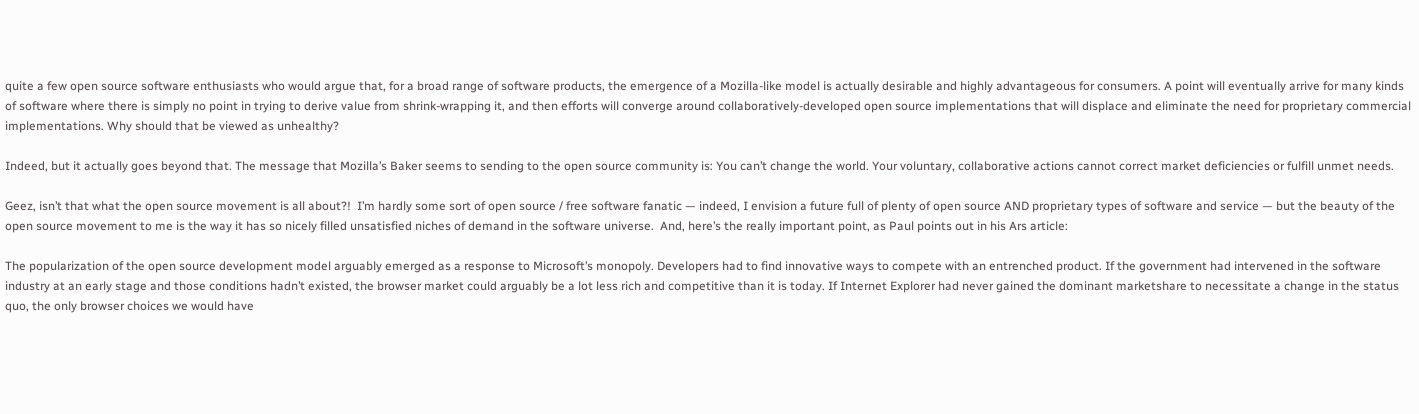quite a few open source software enthusiasts who would argue that, for a broad range of software products, the emergence of a Mozilla-like model is actually desirable and highly advantageous for consumers. A point will eventually arrive for many kinds of software where there is simply no point in trying to derive value from shrink-wrapping it, and then efforts will converge around collaboratively-developed open source implementations that will displace and eliminate the need for proprietary commercial implementations. Why should that be viewed as unhealthy?

Indeed, but it actually goes beyond that. The message that Mozilla’s Baker seems to sending to the open source community is: You can’t change the world. Your voluntary, collaborative actions cannot correct market deficiencies or fulfill unmet needs.

Geez, isn’t that what the open source movement is all about?!  I’m hardly some sort of open source / free software fanatic — indeed, I envision a future full of plenty of open source AND proprietary types of software and service — but the beauty of the open source movement to me is the way it has so nicely filled unsatisfied niches of demand in the software universe.  And, here’s the really important point, as Paul points out in his Ars article:

The popularization of the open source development model arguably emerged as a response to Microsoft’s monopoly. Developers had to find innovative ways to compete with an entrenched product. If the government had intervened in the software industry at an early stage and those conditions hadn’t existed, the browser market could arguably be a lot less rich and competitive than it is today. If Internet Explorer had never gained the dominant marketshare to necessitate a change in the status quo, the only browser choices we would have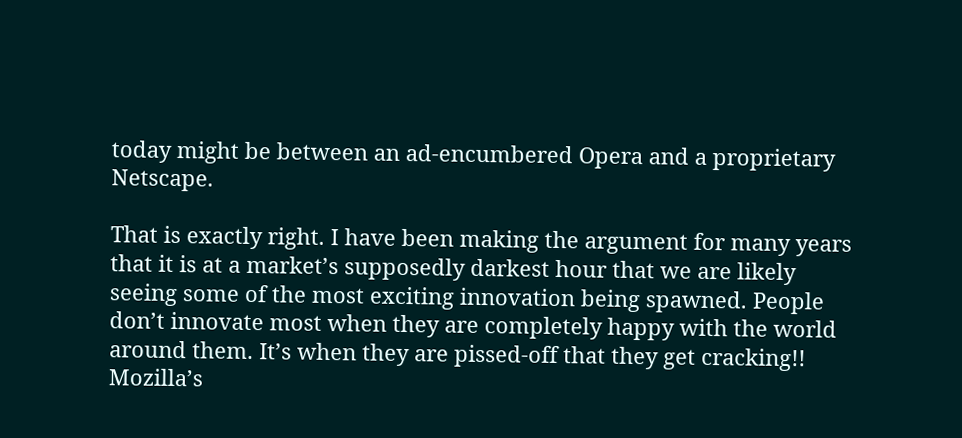today might be between an ad-encumbered Opera and a proprietary Netscape.

That is exactly right. I have been making the argument for many years that it is at a market’s supposedly darkest hour that we are likely seeing some of the most exciting innovation being spawned. People don’t innovate most when they are completely happy with the world around them. It’s when they are pissed-off that they get cracking!!  Mozilla’s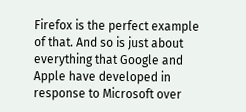Firefox is the perfect example of that. And so is just about everything that Google and Apple have developed in response to Microsoft over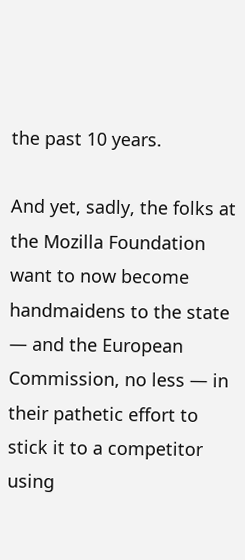the past 10 years.

And yet, sadly, the folks at the Mozilla Foundation want to now become handmaidens to the state — and the European Commission, no less — in their pathetic effort to stick it to a competitor using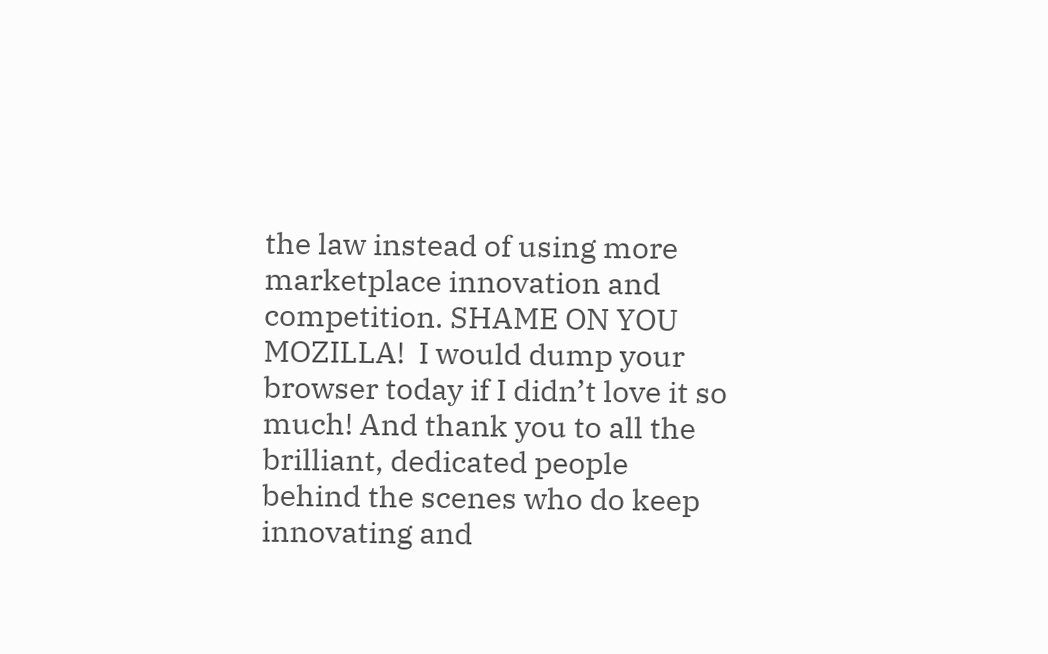the law instead of using more marketplace innovation and competition. SHAME ON YOU MOZILLA!  I would dump your browser today if I didn’t love it so much! And thank you to all the brilliant, dedicated people behind the scenes who do keep innovating and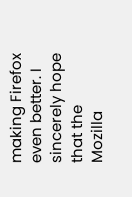making Firefox even better. I sincerely hope that the Mozilla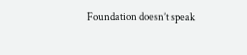Foundation doesn’t speak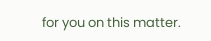for you on this matter.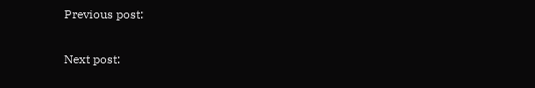Previous post:

Next post: